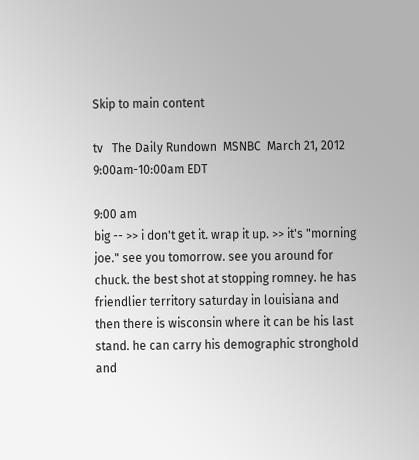Skip to main content

tv   The Daily Rundown  MSNBC  March 21, 2012 9:00am-10:00am EDT

9:00 am
big -- >> i don't get it. wrap it up. >> it's "morning joe." see you tomorrow. see you around for chuck. the best shot at stopping romney. he has friendlier territory saturday in louisiana and then there is wisconsin where it can be his last stand. he can carry his demographic stronghold and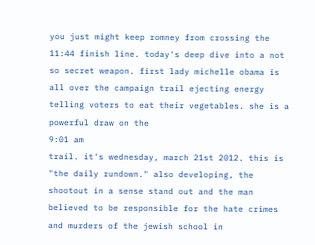you just might keep romney from crossing the 11:44 finish line. today's deep dive into a not so secret weapon. first lady michelle obama is all over the campaign trail ejecting energy telling voters to eat their vegetables. she is a powerful draw on the
9:01 am
trail. it's wednesday, march 21st 2012. this is "the daily rundown." also developing, the shootout in a sense stand out and the man believed to be responsible for the hate crimes and murders of the jewish school in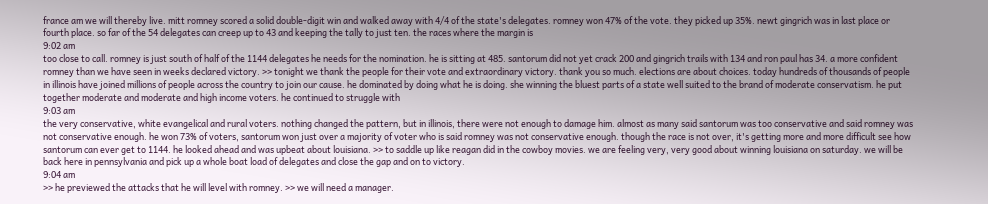france am we will thereby live. mitt romney scored a solid double-digit win and walked away with 4/4 of the state's delegates. romney won 47% of the vote. they picked up 35%. newt gingrich was in last place or fourth place. so far of the 54 delegates can creep up to 43 and keeping the tally to just ten. the races where the margin is
9:02 am
too close to call. romney is just south of half of the 1144 delegates he needs for the nomination. he is sitting at 485. santorum did not yet crack 200 and gingrich trails with 134 and ron paul has 34. a more confident romney than we have seen in weeks declared victory. >> tonight we thank the people for their vote and extraordinary victory. thank you so much. elections are about choices. today hundreds of thousands of people in illinois have joined millions of people across the country to join our cause. he dominated by doing what he is doing. she winning the bluest parts of a state well suited to the brand of moderate conservatism. he put together moderate and moderate and high income voters. he continued to struggle with
9:03 am
the very conservative, white evangelical and rural voters. nothing changed the pattern, but in illinois, there were not enough to damage him. almost as many said santorum was too conservative and said romney was not conservative enough. he won 73% of voters, santorum won just over a majority of voter who is said romney was not conservative enough. though the race is not over, it's getting more and more difficult see how santorum can ever get to 1144. he looked ahead and was upbeat about louisiana. >> to saddle up like reagan did in the cowboy movies. we are feeling very, very good about winning louisiana on saturday. we will be back here in pennsylvania and pick up a whole boat load of delegates and close the gap and on to victory.
9:04 am
>> he previewed the attacks that he will level with romney. >> we will need a manager.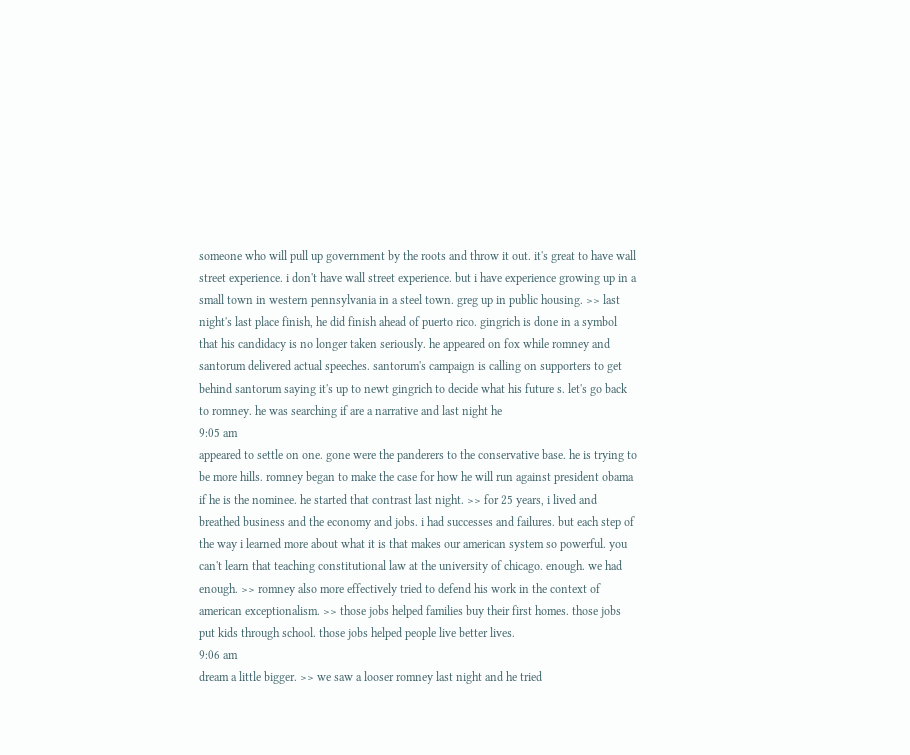someone who will pull up government by the roots and throw it out. it's great to have wall street experience. i don't have wall street experience. but i have experience growing up in a small town in western pennsylvania in a steel town. greg up in public housing. >> last night's last place finish, he did finish ahead of puerto rico. gingrich is done in a symbol that his candidacy is no longer taken seriously. he appeared on fox while romney and santorum delivered actual speeches. santorum's campaign is calling on supporters to get behind santorum saying it's up to newt gingrich to decide what his future s. let's go back to romney. he was searching if are a narrative and last night he
9:05 am
appeared to settle on one. gone were the panderers to the conservative base. he is trying to be more hills. romney began to make the case for how he will run against president obama if he is the nominee. he started that contrast last night. >> for 25 years, i lived and breathed business and the economy and jobs. i had successes and failures. but each step of the way i learned more about what it is that makes our american system so powerful. you can't learn that teaching constitutional law at the university of chicago. enough. we had enough. >> romney also more effectively tried to defend his work in the context of american exceptionalism. >> those jobs helped families buy their first homes. those jobs put kids through school. those jobs helped people live better lives.
9:06 am
dream a little bigger. >> we saw a looser romney last night and he tried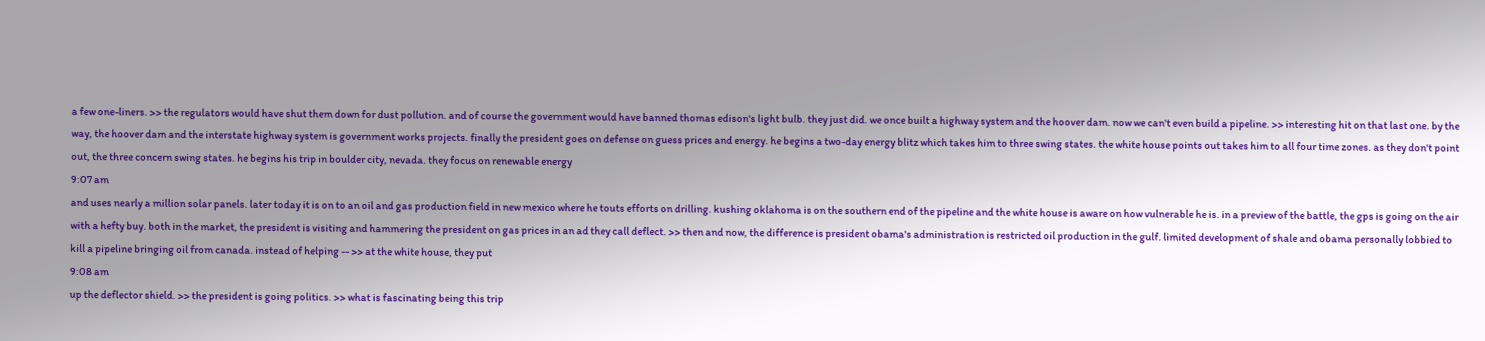a few one-liners. >> the regulators would have shut them down for dust pollution. and of course the government would have banned thomas edison's light bulb. they just did. we once built a highway system and the hoover dam. now we can't even build a pipeline. >> interesting hit on that last one. by the way, the hoover dam and the interstate highway system is government works projects. finally the president goes on defense on guess prices and energy. he begins a two-day energy blitz which takes him to three swing states. the white house points out takes him to all four time zones. as they don't point out, the three concern swing states. he begins his trip in boulder city, nevada. they focus on renewable energy
9:07 am
and uses nearly a million solar panels. later today it is on to an oil and gas production field in new mexico where he touts efforts on drilling. kushing oklahoma is on the southern end of the pipeline and the white house is aware on how vulnerable he is. in a preview of the battle, the gps is going on the air with a hefty buy. both in the market, the president is visiting and hammering the president on gas prices in an ad they call deflect. >> then and now, the difference is president obama's administration is restricted oil production in the gulf. limited development of shale and obama personally lobbied to kill a pipeline bringing oil from canada. instead of helping -- >> at the white house, they put
9:08 am
up the deflector shield. >> the president is going politics. >> what is fascinating being this trip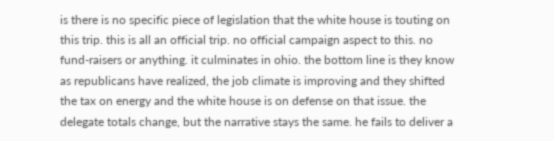is there is no specific piece of legislation that the white house is touting on this trip. this is all an official trip. no official campaign aspect to this. no fund-raisers or anything. it culminates in ohio. the bottom line is they know as republicans have realized, the job climate is improving and they shifted the tax on energy and the white house is on defense on that issue. the delegate totals change, but the narrative stays the same. he fails to deliver a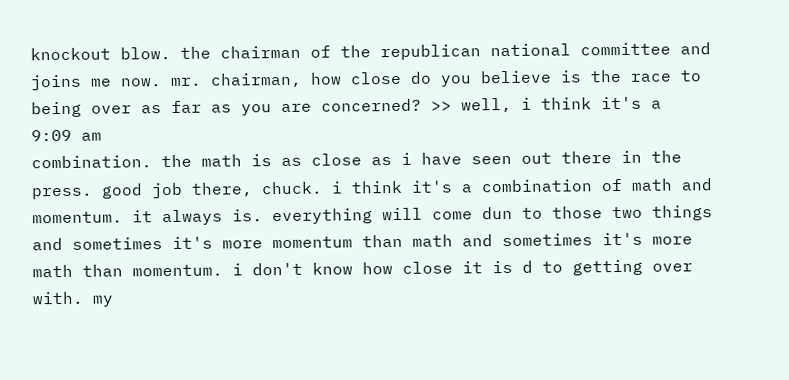knockout blow. the chairman of the republican national committee and joins me now. mr. chairman, how close do you believe is the race to being over as far as you are concerned? >> well, i think it's a
9:09 am
combination. the math is as close as i have seen out there in the press. good job there, chuck. i think it's a combination of math and momentum. it always is. everything will come dun to those two things and sometimes it's more momentum than math and sometimes it's more math than momentum. i don't know how close it is d to getting over with. my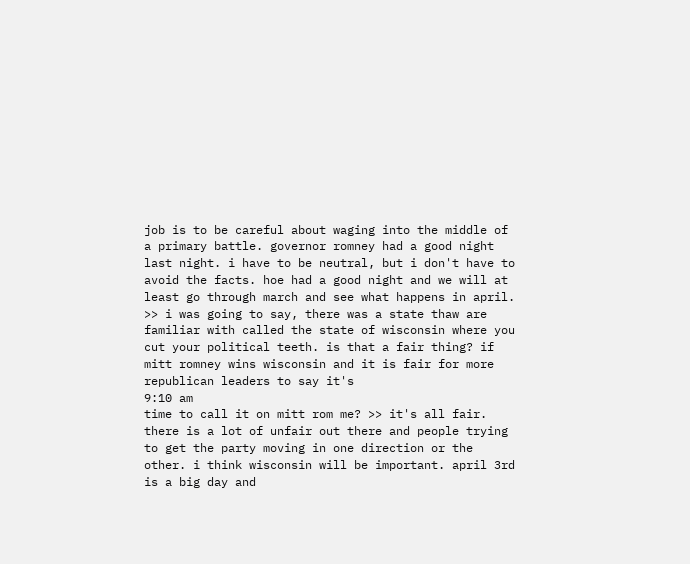job is to be careful about waging into the middle of a primary battle. governor romney had a good night last night. i have to be neutral, but i don't have to avoid the facts. hoe had a good night and we will at least go through march and see what happens in april. >> i was going to say, there was a state thaw are familiar with called the state of wisconsin where you cut your political teeth. is that a fair thing? if mitt romney wins wisconsin and it is fair for more republican leaders to say it's
9:10 am
time to call it on mitt rom me? >> it's all fair. there is a lot of unfair out there and people trying to get the party moving in one direction or the other. i think wisconsin will be important. april 3rd is a big day and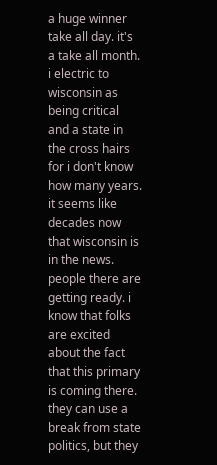a huge winner take all day. it's a take all month. i electric to wisconsin as being critical and a state in the cross hairs for i don't know how many years. it seems like decades now that wisconsin is in the news. people there are getting ready. i know that folks are excited about the fact that this primary is coming there. they can use a break from state politics, but they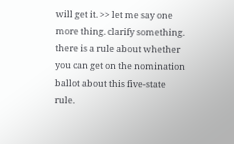will get it. >> let me say one more thing. clarify something. there is a rule about whether you can get on the nomination ballot about this five-state rule.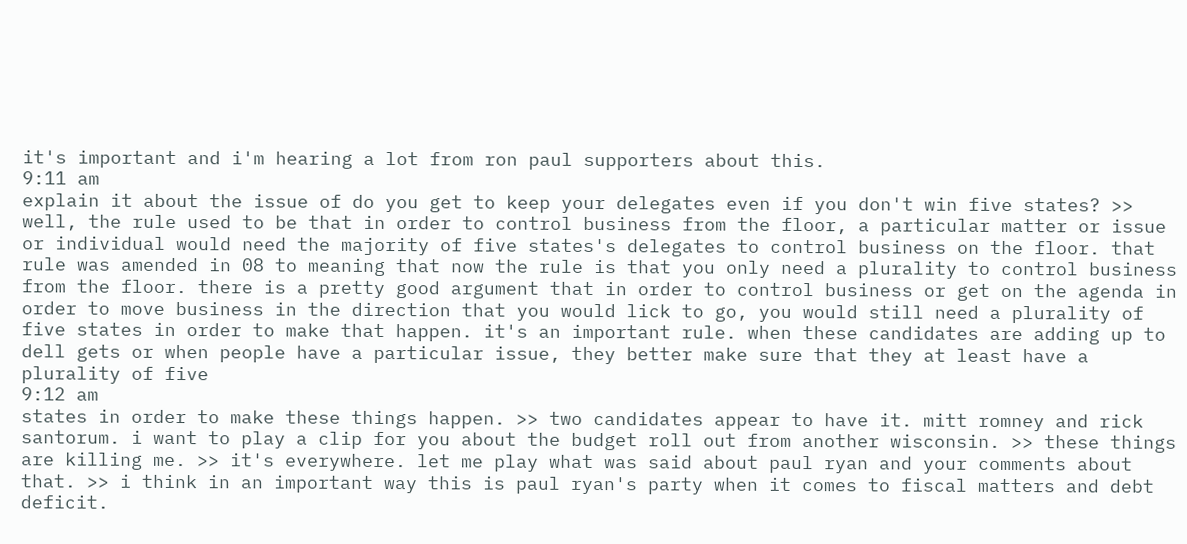it's important and i'm hearing a lot from ron paul supporters about this.
9:11 am
explain it about the issue of do you get to keep your delegates even if you don't win five states? >> well, the rule used to be that in order to control business from the floor, a particular matter or issue or individual would need the majority of five states's delegates to control business on the floor. that rule was amended in 08 to meaning that now the rule is that you only need a plurality to control business from the floor. there is a pretty good argument that in order to control business or get on the agenda in order to move business in the direction that you would lick to go, you would still need a plurality of five states in order to make that happen. it's an important rule. when these candidates are adding up to dell gets or when people have a particular issue, they better make sure that they at least have a plurality of five
9:12 am
states in order to make these things happen. >> two candidates appear to have it. mitt romney and rick santorum. i want to play a clip for you about the budget roll out from another wisconsin. >> these things are killing me. >> it's everywhere. let me play what was said about paul ryan and your comments about that. >> i think in an important way this is paul ryan's party when it comes to fiscal matters and debt deficit.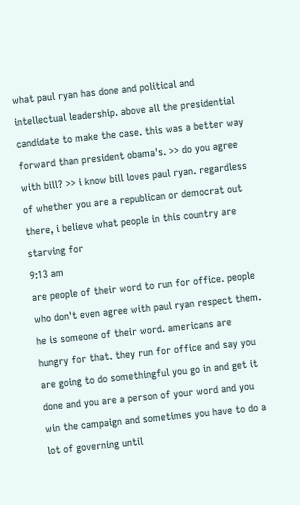what paul ryan has done and political and intellectual leadership. above all the presidential candidate to make the case. this was a better way forward than president obama's. >> do you agree with bill? >> i know bill loves paul ryan. regardless of whether you are a republican or democrat out there, i believe what people in this country are starving for
9:13 am
are people of their word to run for office. people who don't even agree with paul ryan respect them. he is someone of their word. americans are hungry for that. they run for office and say you are going to do somethingful you go in and get it done and you are a person of your word and you win the campaign and sometimes you have to do a lot of governing until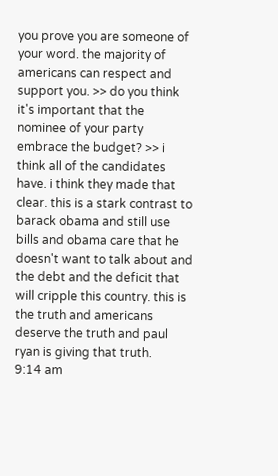you prove you are someone of your word. the majority of americans can respect and support you. >> do you think it's important that the nominee of your party embrace the budget? >> i think all of the candidates have. i think they made that clear. this is a stark contrast to barack obama and still use bills and obama care that he doesn't want to talk about and the debt and the deficit that will cripple this country. this is the truth and americans deserve the truth and paul ryan is giving that truth.
9:14 am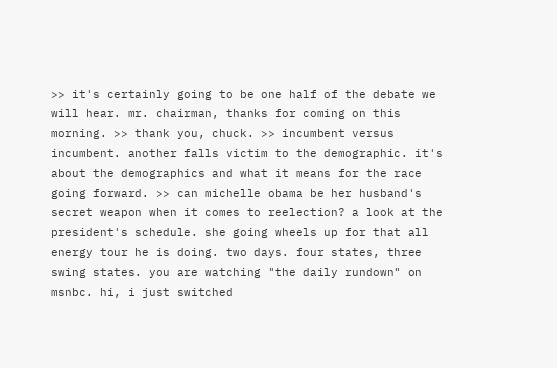>> it's certainly going to be one half of the debate we will hear. mr. chairman, thanks for coming on this morning. >> thank you, chuck. >> incumbent versus incumbent. another falls victim to the demographic. it's about the demographics and what it means for the race going forward. >> can michelle obama be her husband's secret weapon when it comes to reelection? a look at the president's schedule. she going wheels up for that all energy tour he is doing. two days. four states, three swing states. you are watching "the daily rundown" on msnbc. hi, i just switched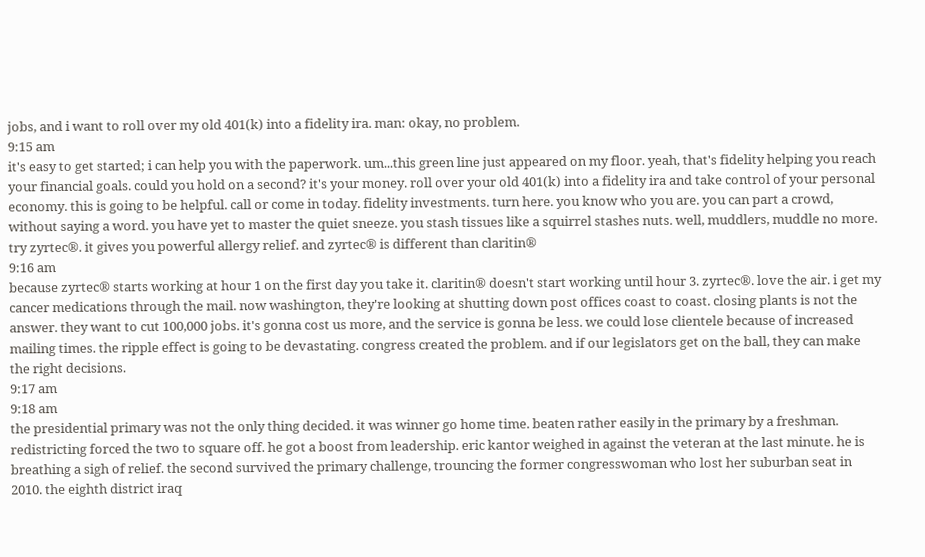jobs, and i want to roll over my old 401(k) into a fidelity ira. man: okay, no problem.
9:15 am
it's easy to get started; i can help you with the paperwork. um...this green line just appeared on my floor. yeah, that's fidelity helping you reach your financial goals. could you hold on a second? it's your money. roll over your old 401(k) into a fidelity ira and take control of your personal economy. this is going to be helpful. call or come in today. fidelity investments. turn here. you know who you are. you can part a crowd, without saying a word. you have yet to master the quiet sneeze. you stash tissues like a squirrel stashes nuts. well, muddlers, muddle no more. try zyrtec®. it gives you powerful allergy relief. and zyrtec® is different than claritin®
9:16 am
because zyrtec® starts working at hour 1 on the first day you take it. claritin® doesn't start working until hour 3. zyrtec®. love the air. i get my cancer medications through the mail. now washington, they're looking at shutting down post offices coast to coast. closing plants is not the answer. they want to cut 100,000 jobs. it's gonna cost us more, and the service is gonna be less. we could lose clientele because of increased mailing times. the ripple effect is going to be devastating. congress created the problem. and if our legislators get on the ball, they can make the right decisions.
9:17 am
9:18 am
the presidential primary was not the only thing decided. it was winner go home time. beaten rather easily in the primary by a freshman. redistricting forced the two to square off. he got a boost from leadership. eric kantor weighed in against the veteran at the last minute. he is breathing a sigh of relief. the second survived the primary challenge, trouncing the former congresswoman who lost her suburban seat in 2010. the eighth district iraq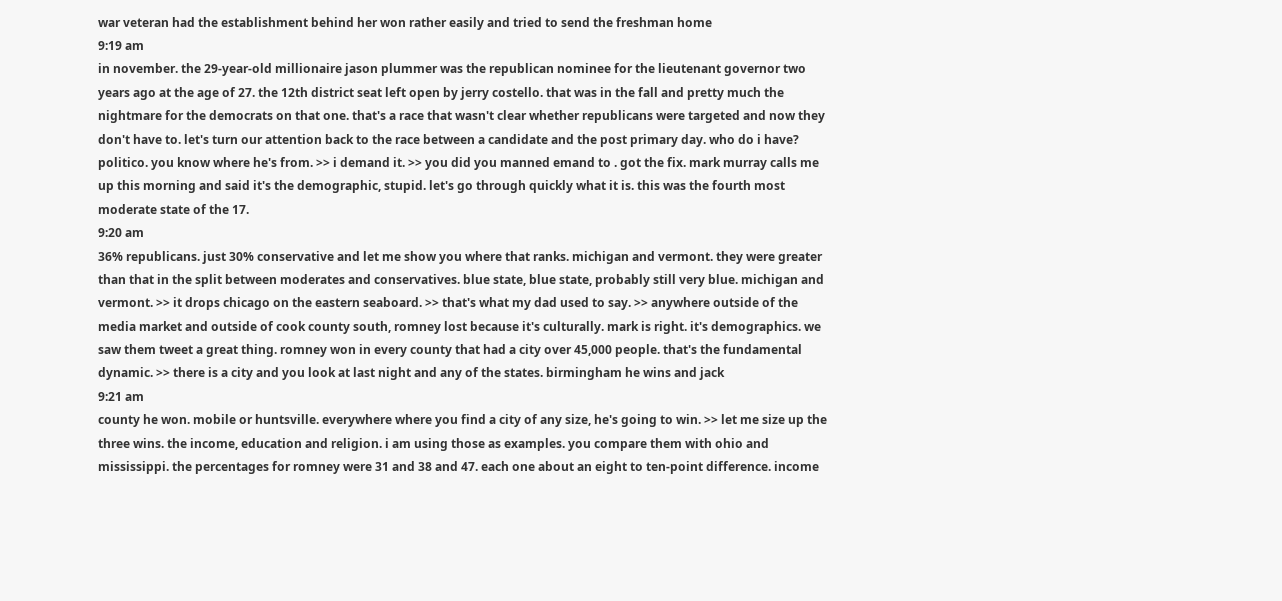war veteran had the establishment behind her won rather easily and tried to send the freshman home
9:19 am
in november. the 29-year-old millionaire jason plummer was the republican nominee for the lieutenant governor two years ago at the age of 27. the 12th district seat left open by jerry costello. that was in the fall and pretty much the nightmare for the democrats on that one. that's a race that wasn't clear whether republicans were targeted and now they don't have to. let's turn our attention back to the race between a candidate and the post primary day. who do i have? politico. you know where he's from. >> i demand it. >> you did you manned emand to . got the fix. mark murray calls me up this morning and said it's the demographic, stupid. let's go through quickly what it is. this was the fourth most moderate state of the 17.
9:20 am
36% republicans. just 30% conservative and let me show you where that ranks. michigan and vermont. they were greater than that in the split between moderates and conservatives. blue state, blue state, probably still very blue. michigan and vermont. >> it drops chicago on the eastern seaboard. >> that's what my dad used to say. >> anywhere outside of the media market and outside of cook county south, romney lost because it's culturally. mark is right. it's demographics. we saw them tweet a great thing. romney won in every county that had a city over 45,000 people. that's the fundamental dynamic. >> there is a city and you look at last night and any of the states. birmingham he wins and jack
9:21 am
county he won. mobile or huntsville. everywhere where you find a city of any size, he's going to win. >> let me size up the three wins. the income, education and religion. i am using those as examples. you compare them with ohio and mississippi. the percentages for romney were 31 and 38 and 47. each one about an eight to ten-point difference. income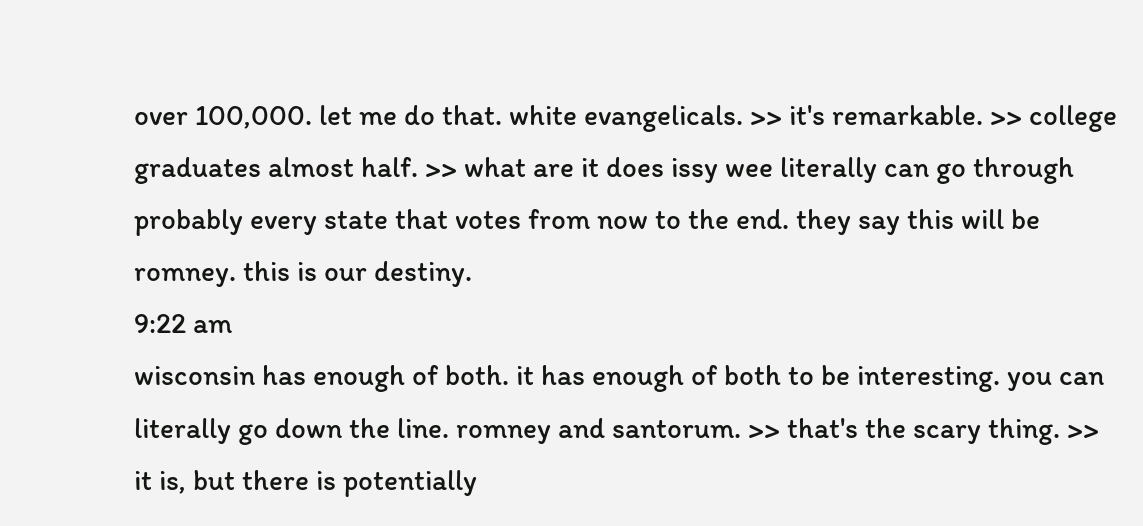over 100,000. let me do that. white evangelicals. >> it's remarkable. >> college graduates almost half. >> what are it does issy wee literally can go through probably every state that votes from now to the end. they say this will be romney. this is our destiny.
9:22 am
wisconsin has enough of both. it has enough of both to be interesting. you can literally go down the line. romney and santorum. >> that's the scary thing. >> it is, but there is potentially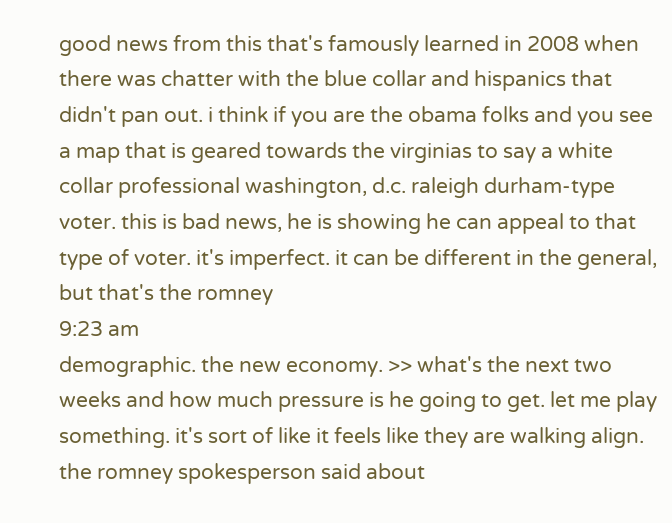good news from this that's famously learned in 2008 when there was chatter with the blue collar and hispanics that didn't pan out. i think if you are the obama folks and you see a map that is geared towards the virginias to say a white collar professional washington, d.c. raleigh durham-type voter. this is bad news, he is showing he can appeal to that type of voter. it's imperfect. it can be different in the general, but that's the romney
9:23 am
demographic. the new economy. >> what's the next two weeks and how much pressure is he going to get. let me play something. it's sort of like it feels like they are walking align. the romney spokesperson said about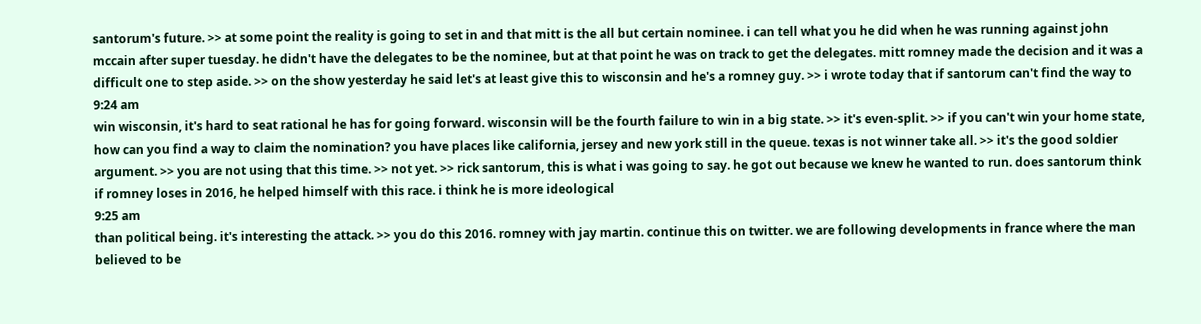santorum's future. >> at some point the reality is going to set in and that mitt is the all but certain nominee. i can tell what you he did when he was running against john mccain after super tuesday. he didn't have the delegates to be the nominee, but at that point he was on track to get the delegates. mitt romney made the decision and it was a difficult one to step aside. >> on the show yesterday he said let's at least give this to wisconsin and he's a romney guy. >> i wrote today that if santorum can't find the way to
9:24 am
win wisconsin, it's hard to seat rational he has for going forward. wisconsin will be the fourth failure to win in a big state. >> it's even-split. >> if you can't win your home state, how can you find a way to claim the nomination? you have places like california, jersey and new york still in the queue. texas is not winner take all. >> it's the good soldier argument. >> you are not using that this time. >> not yet. >> rick santorum, this is what i was going to say. he got out because we knew he wanted to run. does santorum think if romney loses in 2016, he helped himself with this race. i think he is more ideological
9:25 am
than political being. it's interesting the attack. >> you do this 2016. romney with jay martin. continue this on twitter. we are following developments in france where the man believed to be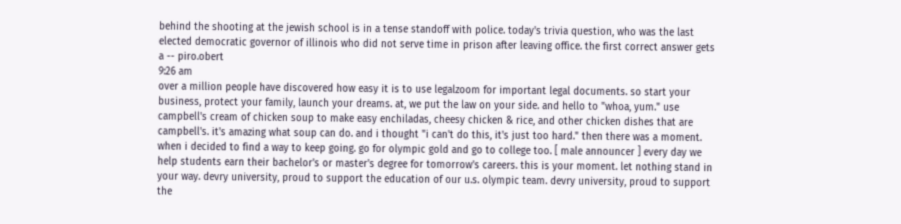behind the shooting at the jewish school is in a tense standoff with police. today's trivia question, who was the last elected democratic governor of illinois who did not serve time in prison after leaving office. the first correct answer gets a -- piro.obert
9:26 am
over a million people have discovered how easy it is to use legalzoom for important legal documents. so start your business, protect your family, launch your dreams. at, we put the law on your side. and hello to "whoa, yum." use campbell's cream of chicken soup to make easy enchiladas, cheesy chicken & rice, and other chicken dishes that are campbell's. it's amazing what soup can do. and i thought "i can't do this, it's just too hard." then there was a moment. when i decided to find a way to keep going. go for olympic gold and go to college too. [ male announcer ] every day we help students earn their bachelor's or master's degree for tomorrow's careers. this is your moment. let nothing stand in your way. devry university, proud to support the education of our u.s. olympic team. devry university, proud to support the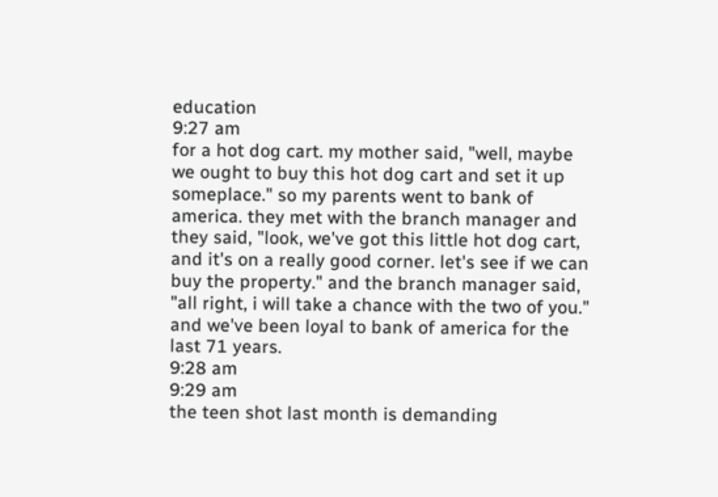education
9:27 am
for a hot dog cart. my mother said, "well, maybe we ought to buy this hot dog cart and set it up someplace." so my parents went to bank of america. they met with the branch manager and they said, "look, we've got this little hot dog cart, and it's on a really good corner. let's see if we can buy the property." and the branch manager said, "all right, i will take a chance with the two of you." and we've been loyal to bank of america for the last 71 years.
9:28 am
9:29 am
the teen shot last month is demanding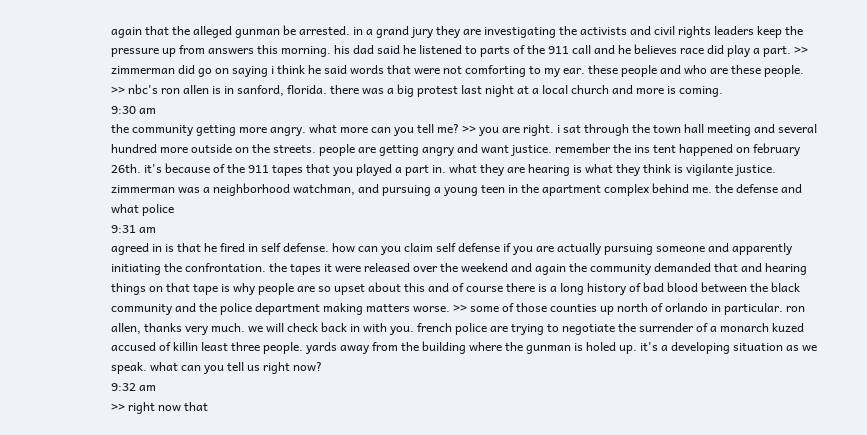again that the alleged gunman be arrested. in a grand jury they are investigating the activists and civil rights leaders keep the pressure up from answers this morning. his dad said he listened to parts of the 911 call and he believes race did play a part. >> zimmerman did go on saying i think he said words that were not comforting to my ear. these people and who are these people. >> nbc's ron allen is in sanford, florida. there was a big protest last night at a local church and more is coming.
9:30 am
the community getting more angry. what more can you tell me? >> you are right. i sat through the town hall meeting and several hundred more outside on the streets. people are getting angry and want justice. remember the ins tent happened on february 26th. it's because of the 911 tapes that you played a part in. what they are hearing is what they think is vigilante justice. zimmerman was a neighborhood watchman, and pursuing a young teen in the apartment complex behind me. the defense and what police
9:31 am
agreed in is that he fired in self defense. how can you claim self defense if you are actually pursuing someone and apparently initiating the confrontation. the tapes it were released over the weekend and again the community demanded that and hearing things on that tape is why people are so upset about this and of course there is a long history of bad blood between the black community and the police department making matters worse. >> some of those counties up north of orlando in particular. ron allen, thanks very much. we will check back in with you. french police are trying to negotiate the surrender of a monarch kuzed accused of killin least three people. yards away from the building where the gunman is holed up. it's a developing situation as we speak. what can you tell us right now?
9:32 am
>> right now that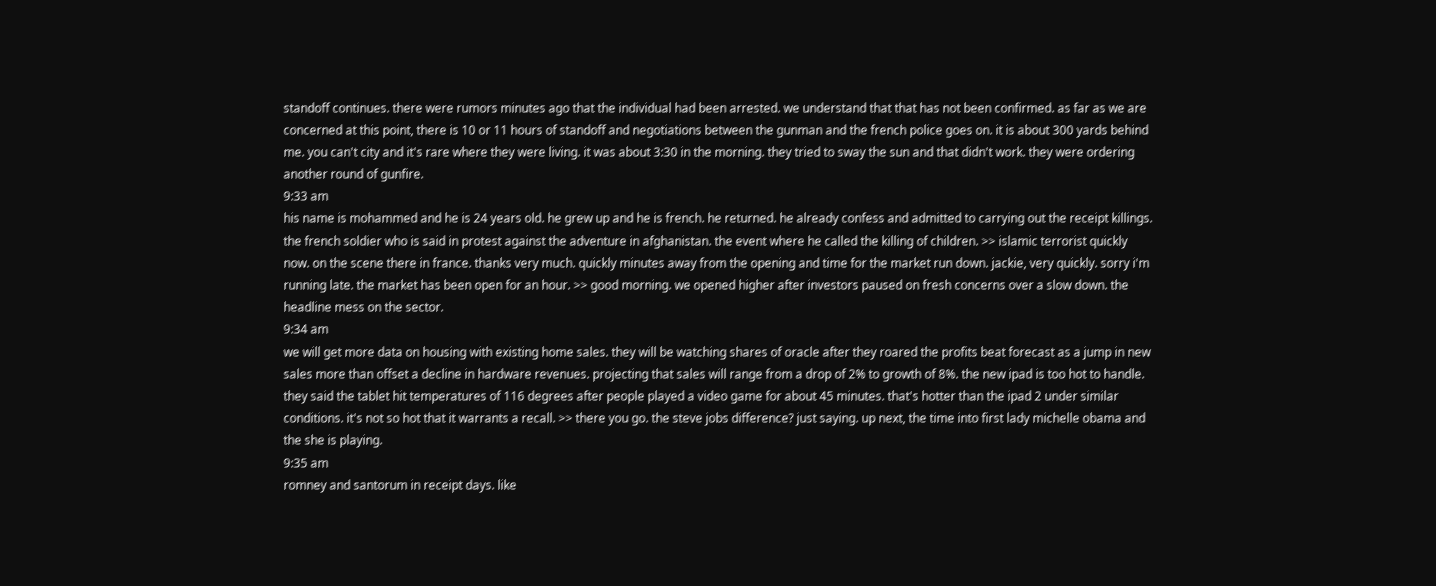standoff continues. there were rumors minutes ago that the individual had been arrested. we understand that that has not been confirmed. as far as we are concerned at this point, there is 10 or 11 hours of standoff and negotiations between the gunman and the french police goes on. it is about 300 yards behind me. you can't city and it's rare where they were living. it was about 3:30 in the morning. they tried to sway the sun and that didn't work. they were ordering another round of gunfire.
9:33 am
his name is mohammed and he is 24 years old. he grew up and he is french. he returned. he already confess and admitted to carrying out the receipt killings. the french soldier who is said in protest against the adventure in afghanistan. the event where he called the killing of children. >> islamic terrorist quickly now. on the scene there in france. thanks very much. quickly minutes away from the opening and time for the market run down. jackie, very quickly. sorry i'm running late. the market has been open for an hour. >> good morning. we opened higher after investors paused on fresh concerns over a slow down. the headline mess on the sector.
9:34 am
we will get more data on housing with existing home sales. they will be watching shares of oracle after they roared the profits beat forecast as a jump in new sales more than offset a decline in hardware revenues. projecting that sales will range from a drop of 2% to growth of 8%. the new ipad is too hot to handle. they said the tablet hit temperatures of 116 degrees after people played a video game for about 45 minutes. that's hotter than the ipad 2 under similar conditions. it's not so hot that it warrants a recall. >> there you go. the steve jobs difference? just saying. up next, the time into first lady michelle obama and the she is playing.
9:35 am
romney and santorum in receipt days. like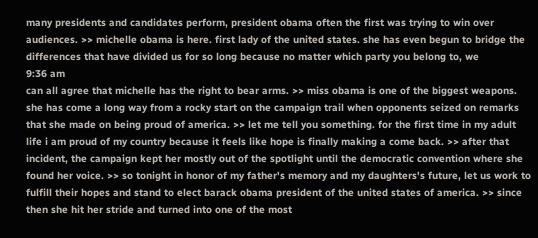many presidents and candidates perform, president obama often the first was trying to win over audiences. >> michelle obama is here. first lady of the united states. she has even begun to bridge the differences that have divided us for so long because no matter which party you belong to, we
9:36 am
can all agree that michelle has the right to bear arms. >> miss obama is one of the biggest weapons. she has come a long way from a rocky start on the campaign trail when opponents seized on remarks that she made on being proud of america. >> let me tell you something. for the first time in my adult life i am proud of my country because it feels like hope is finally making a come back. >> after that incident, the campaign kept her mostly out of the spotlight until the democratic convention where she found her voice. >> so tonight in honor of my father's memory and my daughters's future, let us work to fulfill their hopes and stand to elect barack obama president of the united states of america. >> since then she hit her stride and turned into one of the most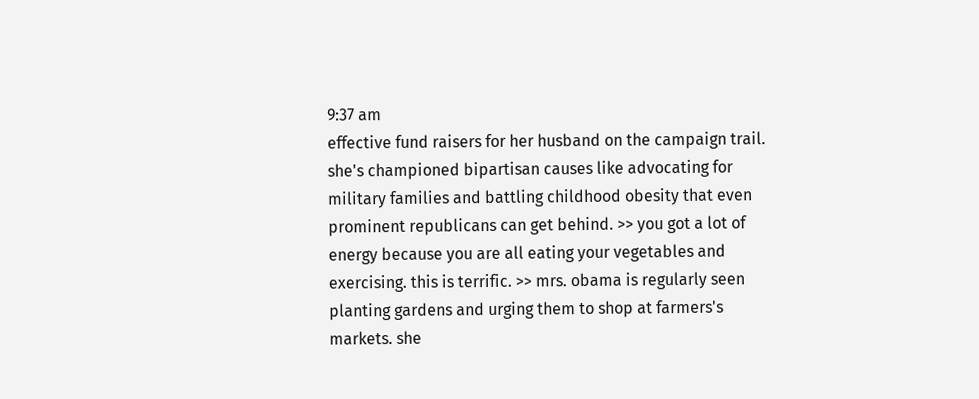9:37 am
effective fund raisers for her husband on the campaign trail. she's championed bipartisan causes like advocating for military families and battling childhood obesity that even prominent republicans can get behind. >> you got a lot of energy because you are all eating your vegetables and exercising. this is terrific. >> mrs. obama is regularly seen planting gardens and urging them to shop at farmers's markets. she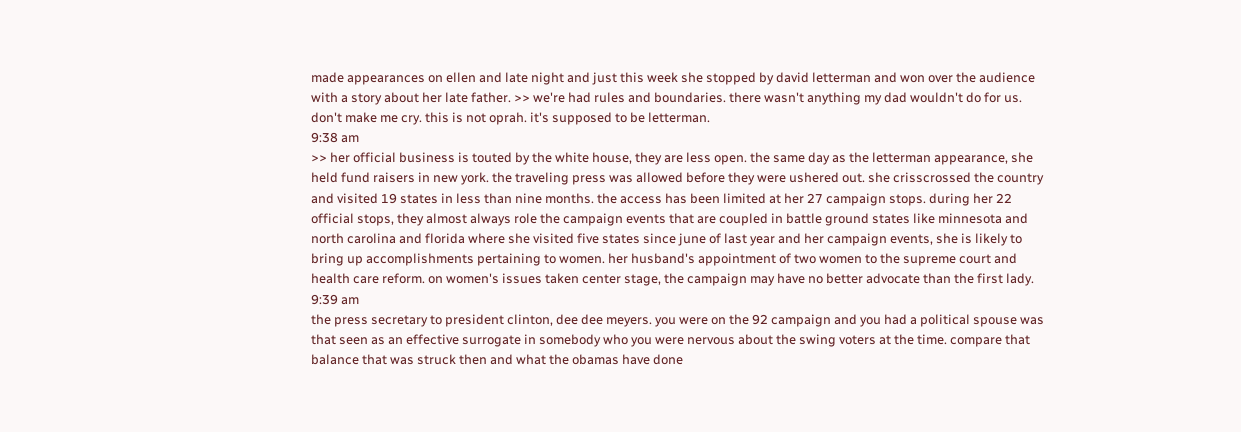made appearances on ellen and late night and just this week she stopped by david letterman and won over the audience with a story about her late father. >> we're had rules and boundaries. there wasn't anything my dad wouldn't do for us. don't make me cry. this is not oprah. it's supposed to be letterman.
9:38 am
>> her official business is touted by the white house, they are less open. the same day as the letterman appearance, she held fund raisers in new york. the traveling press was allowed before they were ushered out. she crisscrossed the country and visited 19 states in less than nine months. the access has been limited at her 27 campaign stops. during her 22 official stops, they almost always role the campaign events that are coupled in battle ground states like minnesota and north carolina and florida where she visited five states since june of last year and her campaign events, she is likely to bring up accomplishments pertaining to women. her husband's appointment of two women to the supreme court and health care reform. on women's issues taken center stage, the campaign may have no better advocate than the first lady.
9:39 am
the press secretary to president clinton, dee dee meyers. you were on the 92 campaign and you had a political spouse was that seen as an effective surrogate in somebody who you were nervous about the swing voters at the time. compare that balance that was struck then and what the obamas have done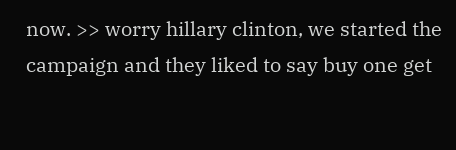now. >> worry hillary clinton, we started the campaign and they liked to say buy one get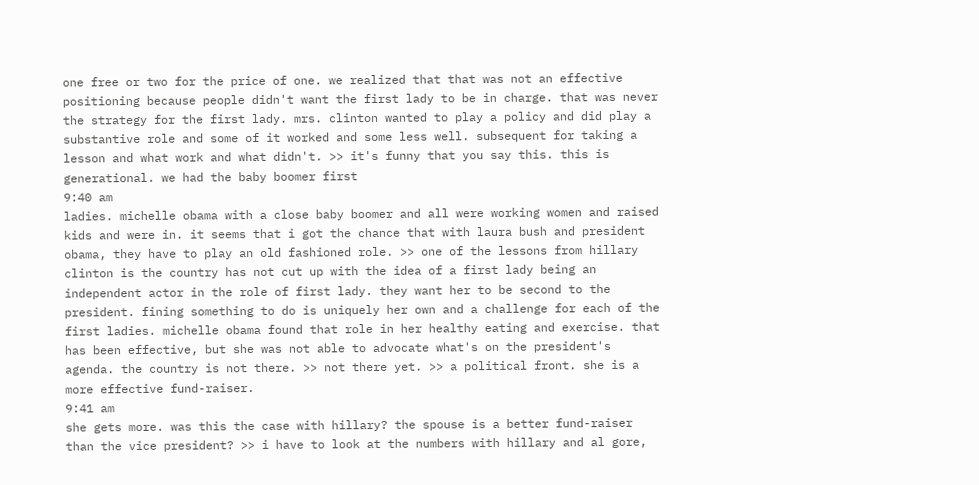one free or two for the price of one. we realized that that was not an effective positioning because people didn't want the first lady to be in charge. that was never the strategy for the first lady. mrs. clinton wanted to play a policy and did play a substantive role and some of it worked and some less well. subsequent for taking a lesson and what work and what didn't. >> it's funny that you say this. this is generational. we had the baby boomer first
9:40 am
ladies. michelle obama with a close baby boomer and all were working women and raised kids and were in. it seems that i got the chance that with laura bush and president obama, they have to play an old fashioned role. >> one of the lessons from hillary clinton is the country has not cut up with the idea of a first lady being an independent actor in the role of first lady. they want her to be second to the president. fining something to do is uniquely her own and a challenge for each of the first ladies. michelle obama found that role in her healthy eating and exercise. that has been effective, but she was not able to advocate what's on the president's agenda. the country is not there. >> not there yet. >> a political front. she is a more effective fund-raiser.
9:41 am
she gets more. was this the case with hillary? the spouse is a better fund-raiser than the vice president? >> i have to look at the numbers with hillary and al gore,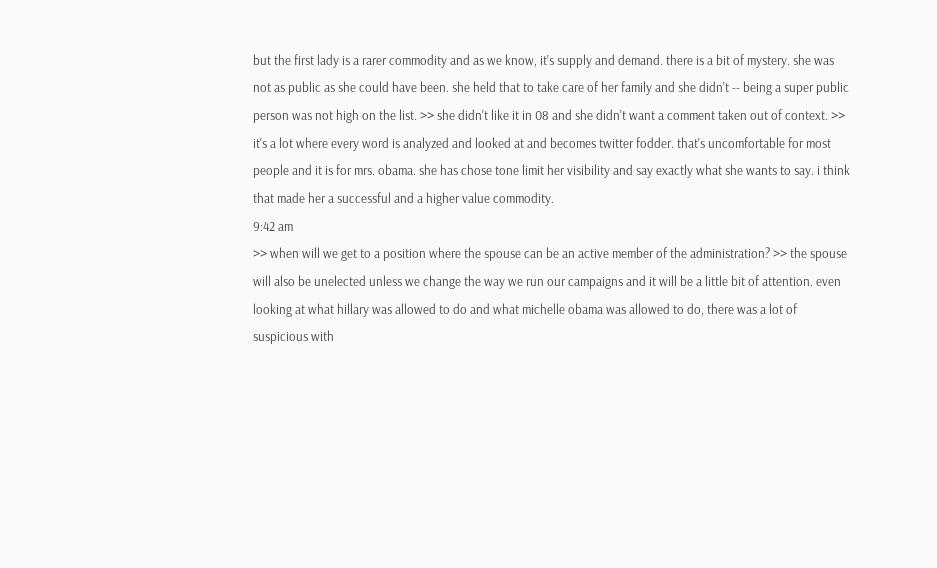but the first lady is a rarer commodity and as we know, it's supply and demand. there is a bit of mystery. she was not as public as she could have been. she held that to take care of her family and she didn't -- being a super public person was not high on the list. >> she didn't like it in 08 and she didn't want a comment taken out of context. >> it's a lot where every word is analyzed and looked at and becomes twitter fodder. that's uncomfortable for most people and it is for mrs. obama. she has chose tone limit her visibility and say exactly what she wants to say. i think that made her a successful and a higher value commodity.
9:42 am
>> when will we get to a position where the spouse can be an active member of the administration? >> the spouse will also be unelected unless we change the way we run our campaigns and it will be a little bit of attention. even looking at what hillary was allowed to do and what michelle obama was allowed to do, there was a lot of suspicious with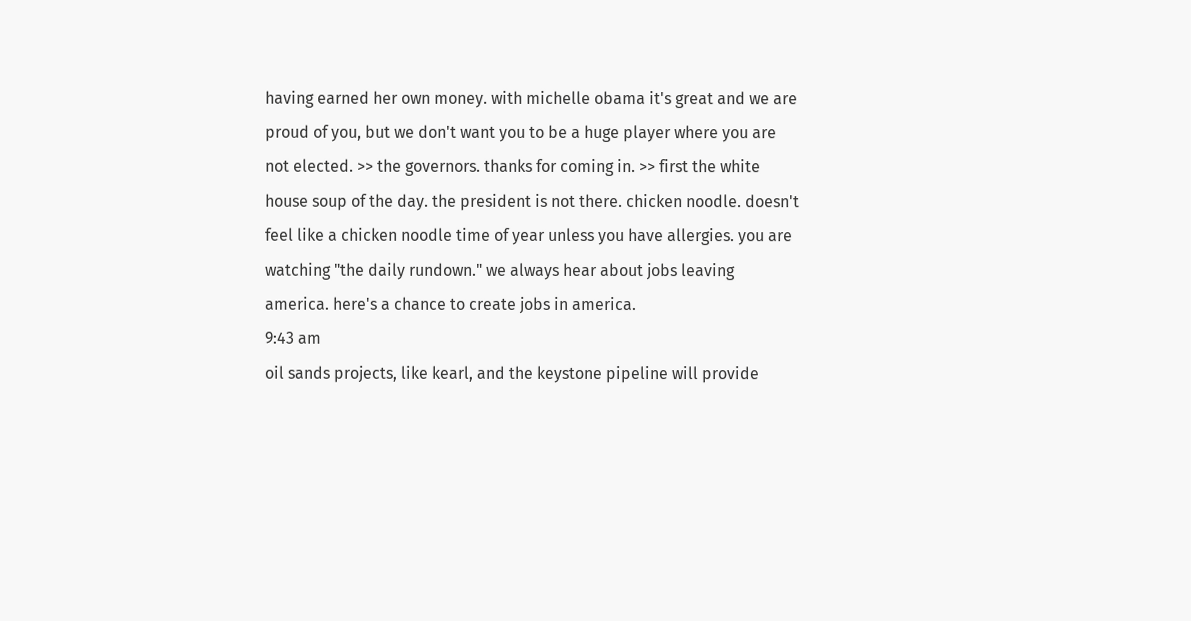having earned her own money. with michelle obama it's great and we are proud of you, but we don't want you to be a huge player where you are not elected. >> the governors. thanks for coming in. >> first the white house soup of the day. the president is not there. chicken noodle. doesn't feel like a chicken noodle time of year unless you have allergies. you are watching "the daily rundown." we always hear about jobs leaving america. here's a chance to create jobs in america.
9:43 am
oil sands projects, like kearl, and the keystone pipeline will provide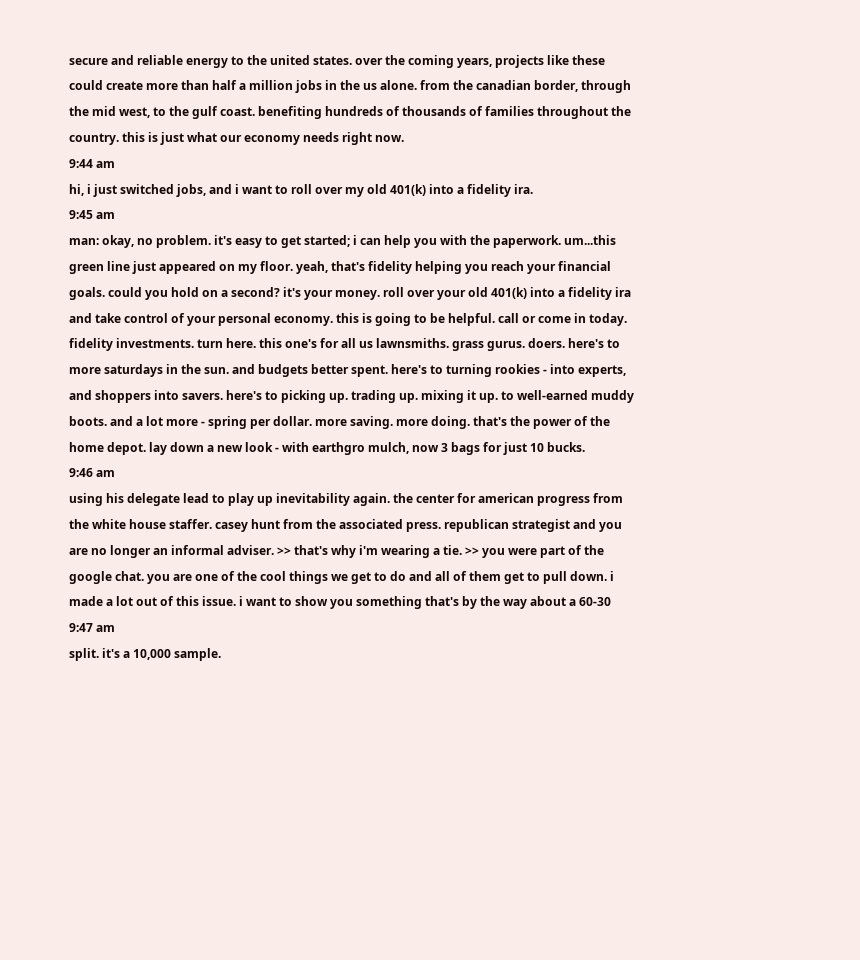secure and reliable energy to the united states. over the coming years, projects like these could create more than half a million jobs in the us alone. from the canadian border, through the mid west, to the gulf coast. benefiting hundreds of thousands of families throughout the country. this is just what our economy needs right now.
9:44 am
hi, i just switched jobs, and i want to roll over my old 401(k) into a fidelity ira.
9:45 am
man: okay, no problem. it's easy to get started; i can help you with the paperwork. um...this green line just appeared on my floor. yeah, that's fidelity helping you reach your financial goals. could you hold on a second? it's your money. roll over your old 401(k) into a fidelity ira and take control of your personal economy. this is going to be helpful. call or come in today. fidelity investments. turn here. this one's for all us lawnsmiths. grass gurus. doers. here's to more saturdays in the sun. and budgets better spent. here's to turning rookies - into experts, and shoppers into savers. here's to picking up. trading up. mixing it up. to well-earned muddy boots. and a lot more - spring per dollar. more saving. more doing. that's the power of the home depot. lay down a new look - with earthgro mulch, now 3 bags for just 10 bucks.
9:46 am
using his delegate lead to play up inevitability again. the center for american progress from the white house staffer. casey hunt from the associated press. republican strategist and you are no longer an informal adviser. >> that's why i'm wearing a tie. >> you were part of the google chat. you are one of the cool things we get to do and all of them get to pull down. i made a lot out of this issue. i want to show you something that's by the way about a 60-30
9:47 am
split. it's a 10,000 sample.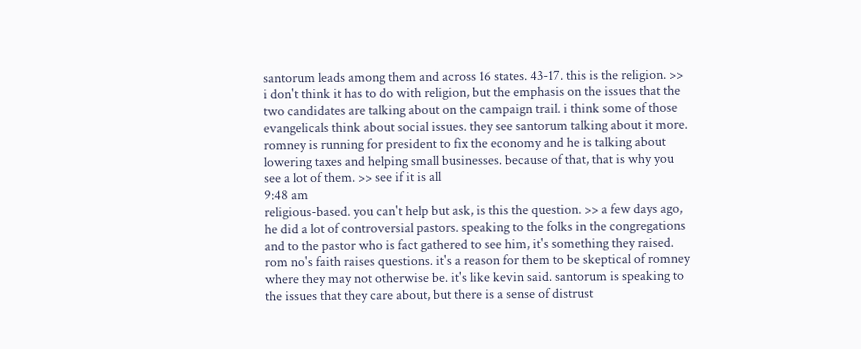santorum leads among them and across 16 states. 43-17. this is the religion. >> i don't think it has to do with religion, but the emphasis on the issues that the two candidates are talking about on the campaign trail. i think some of those evangelicals think about social issues. they see santorum talking about it more. romney is running for president to fix the economy and he is talking about lowering taxes and helping small businesses. because of that, that is why you see a lot of them. >> see if it is all
9:48 am
religious-based. you can't help but ask, is this the question. >> a few days ago, he did a lot of controversial pastors. speaking to the folks in the congregations and to the pastor who is fact gathered to see him, it's something they raised. rom no's faith raises questions. it's a reason for them to be skeptical of romney where they may not otherwise be. it's like kevin said. santorum is speaking to the issues that they care about, but there is a sense of distrust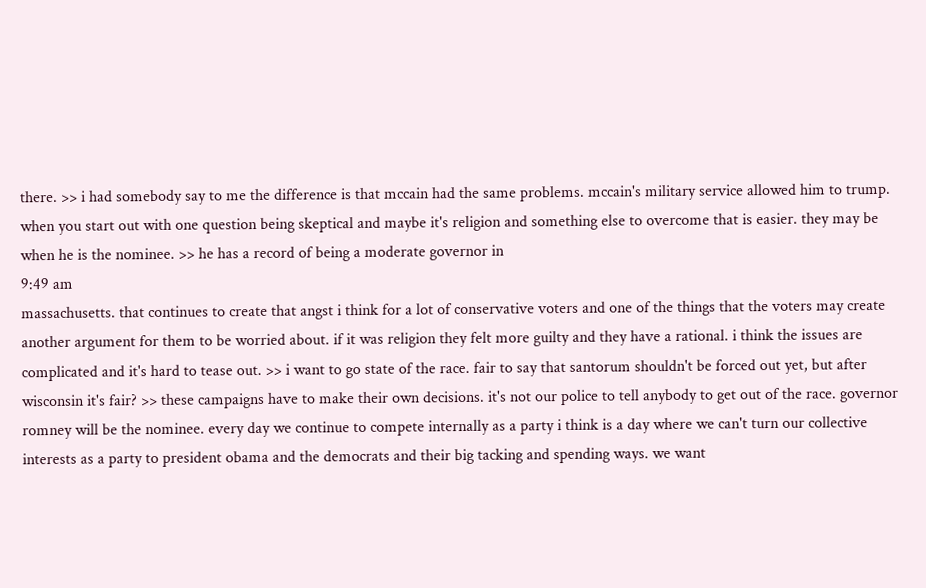there. >> i had somebody say to me the difference is that mccain had the same problems. mccain's military service allowed him to trump. when you start out with one question being skeptical and maybe it's religion and something else to overcome that is easier. they may be when he is the nominee. >> he has a record of being a moderate governor in
9:49 am
massachusetts. that continues to create that angst i think for a lot of conservative voters and one of the things that the voters may create another argument for them to be worried about. if it was religion they felt more guilty and they have a rational. i think the issues are complicated and it's hard to tease out. >> i want to go state of the race. fair to say that santorum shouldn't be forced out yet, but after wisconsin it's fair? >> these campaigns have to make their own decisions. it's not our police to tell anybody to get out of the race. governor romney will be the nominee. every day we continue to compete internally as a party i think is a day where we can't turn our collective interests as a party to president obama and the democrats and their big tacking and spending ways. we want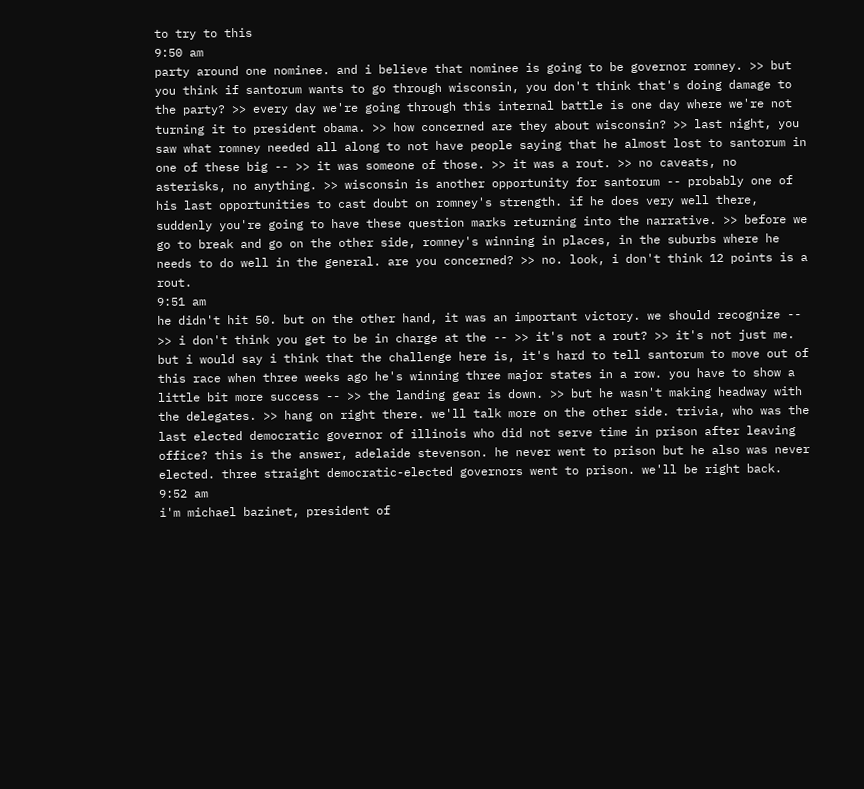to try to this
9:50 am
party around one nominee. and i believe that nominee is going to be governor romney. >> but you think if santorum wants to go through wisconsin, you don't think that's doing damage to the party? >> every day we're going through this internal battle is one day where we're not turning it to president obama. >> how concerned are they about wisconsin? >> last night, you saw what romney needed all along to not have people saying that he almost lost to santorum in one of these big -- >> it was someone of those. >> it was a rout. >> no caveats, no asterisks, no anything. >> wisconsin is another opportunity for santorum -- probably one of his last opportunities to cast doubt on romney's strength. if he does very well there, suddenly you're going to have these question marks returning into the narrative. >> before we go to break and go on the other side, romney's winning in places, in the suburbs where he needs to do well in the general. are you concerned? >> no. look, i don't think 12 points is a rout.
9:51 am
he didn't hit 50. but on the other hand, it was an important victory. we should recognize -- >> i don't think you get to be in charge at the -- >> it's not a rout? >> it's not just me. but i would say i think that the challenge here is, it's hard to tell santorum to move out of this race when three weeks ago he's winning three major states in a row. you have to show a little bit more success -- >> the landing gear is down. >> but he wasn't making headway with the delegates. >> hang on right there. we'll talk more on the other side. trivia, who was the last elected democratic governor of illinois who did not serve time in prison after leaving office? this is the answer, adelaide stevenson. he never went to prison but he also was never elected. three straight democratic-elected governors went to prison. we'll be right back.
9:52 am
i'm michael bazinet, president of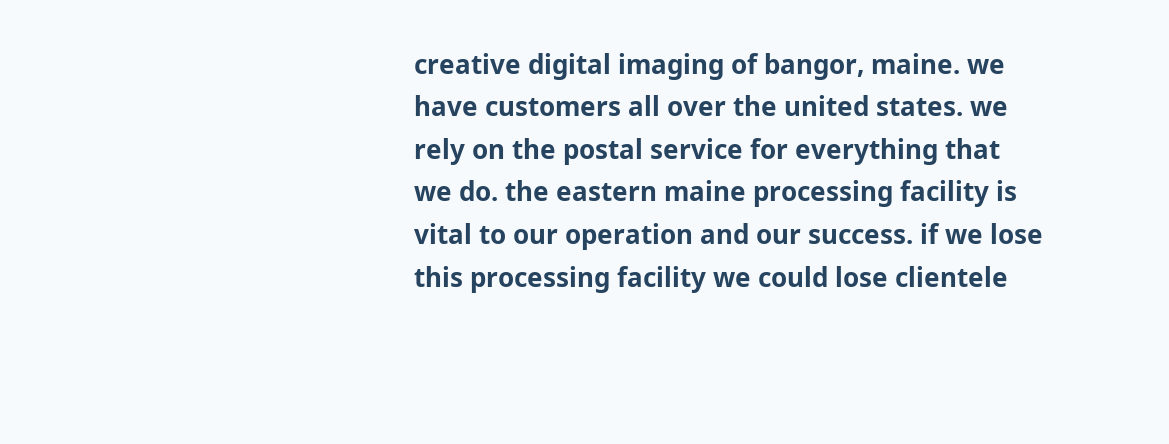creative digital imaging of bangor, maine. we have customers all over the united states. we rely on the postal service for everything that we do. the eastern maine processing facility is vital to our operation and our success. if we lose this processing facility we could lose clientele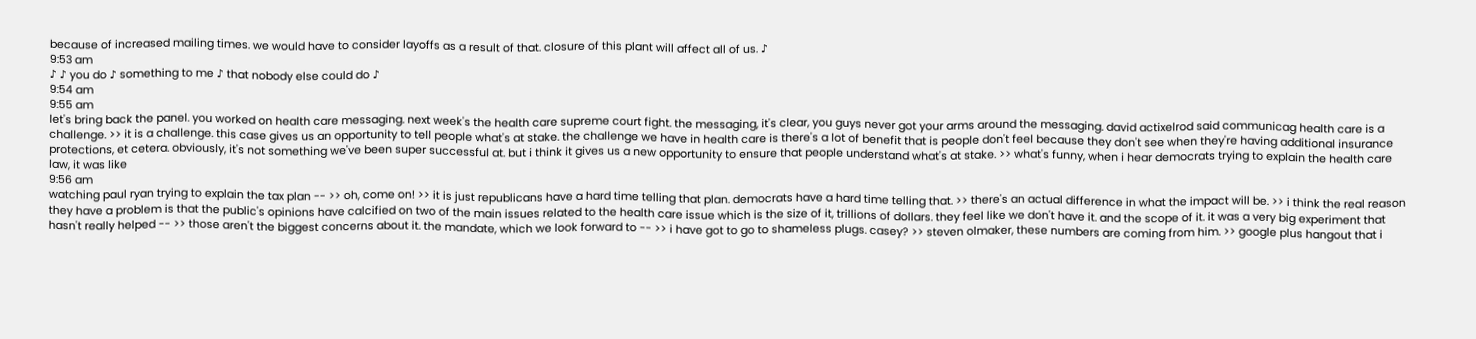because of increased mailing times. we would have to consider layoffs as a result of that. closure of this plant will affect all of us. ♪
9:53 am
♪ ♪ you do ♪ something to me ♪ that nobody else could do ♪
9:54 am
9:55 am
let's bring back the panel. you worked on health care messaging. next week's the health care supreme court fight. the messaging, it's clear, you guys never got your arms around the messaging. david actixelrod said communicag health care is a challenge. >> it is a challenge. this case gives us an opportunity to tell people what's at stake. the challenge we have in health care is there's a lot of benefit that is people don't feel because they don't see when they're having additional insurance protections, et cetera. obviously, it's not something we've been super successful at. but i think it gives us a new opportunity to ensure that people understand what's at stake. >> what's funny, when i hear democrats trying to explain the health care law, it was like
9:56 am
watching paul ryan trying to explain the tax plan -- >> oh, come on! >> it is just republicans have a hard time telling that plan. democrats have a hard time telling that. >> there's an actual difference in what the impact will be. >> i think the real reason they have a problem is that the public's opinions have calcified on two of the main issues related to the health care issue which is the size of it, trillions of dollars. they feel like we don't have it. and the scope of it. it was a very big experiment that hasn't really helped -- >> those aren't the biggest concerns about it. the mandate, which we look forward to -- >> i have got to go to shameless plugs. casey? >> steven olmaker, these numbers are coming from him. >> google plus hangout that i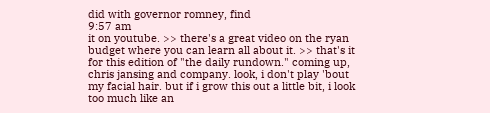did with governor romney, find
9:57 am
it on youtube. >> there's a great video on the ryan budget where you can learn all about it. >> that's it for this edition of "the daily rundown." coming up, chris jansing and company. look, i don't play 'bout my facial hair. but if i grow this out a little bit, i look too much like an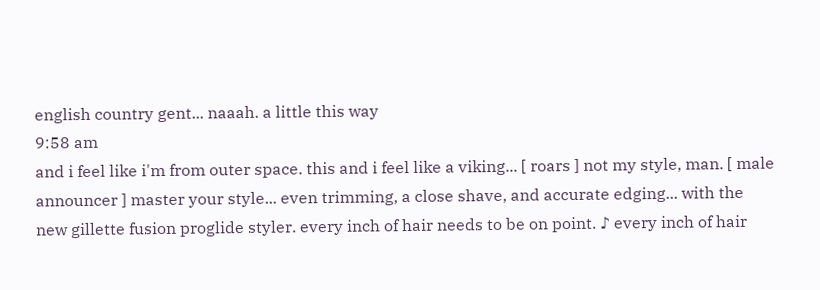english country gent... naaah. a little this way
9:58 am
and i feel like i'm from outer space. this and i feel like a viking... [ roars ] not my style, man. [ male announcer ] master your style... even trimming, a close shave, and accurate edging... with the new gillette fusion proglide styler. every inch of hair needs to be on point. ♪ every inch of hair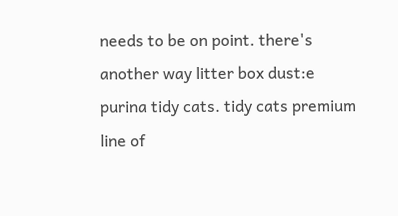needs to be on point. there's another way litter box dust:e purina tidy cats. tidy cats premium line of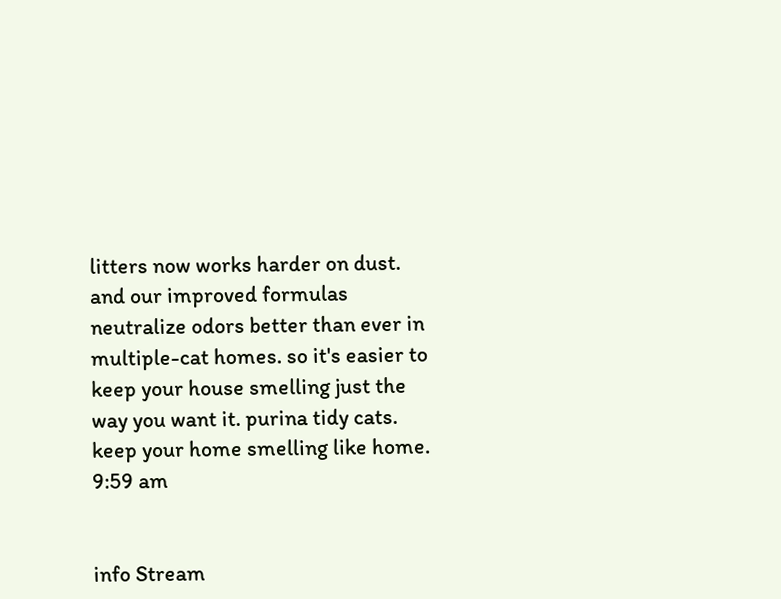litters now works harder on dust. and our improved formulas neutralize odors better than ever in multiple-cat homes. so it's easier to keep your house smelling just the way you want it. purina tidy cats. keep your home smelling like home.
9:59 am


info Stream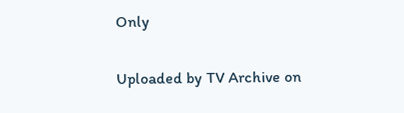Only

Uploaded by TV Archive on